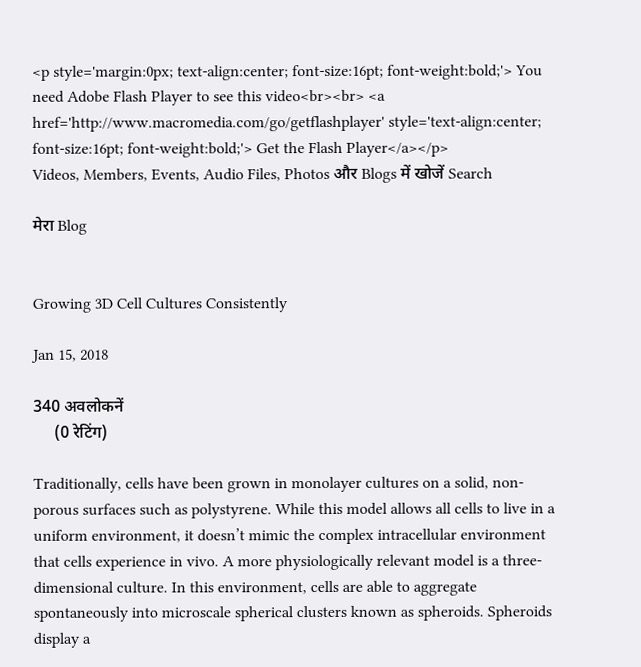<p style='margin:0px; text-align:center; font-size:16pt; font-weight:bold;'> You need Adobe Flash Player to see this video<br><br> <a href='http://www.macromedia.com/go/getflashplayer' style='text-align:center; font-size:16pt; font-weight:bold;'> Get the Flash Player</a></p>
Videos, Members, Events, Audio Files, Photos और Blogs में खोजें Search

मेरा Blog


Growing 3D Cell Cultures Consistently

Jan 15, 2018

340 अवलोकनें
     (0 रेटिंग)

Traditionally, cells have been grown in monolayer cultures on a solid, non-porous surfaces such as polystyrene. While this model allows all cells to live in a uniform environment, it doesn’t mimic the complex intracellular environment that cells experience in vivo. A more physiologically relevant model is a three-dimensional culture. In this environment, cells are able to aggregate spontaneously into microscale spherical clusters known as spheroids. Spheroids display a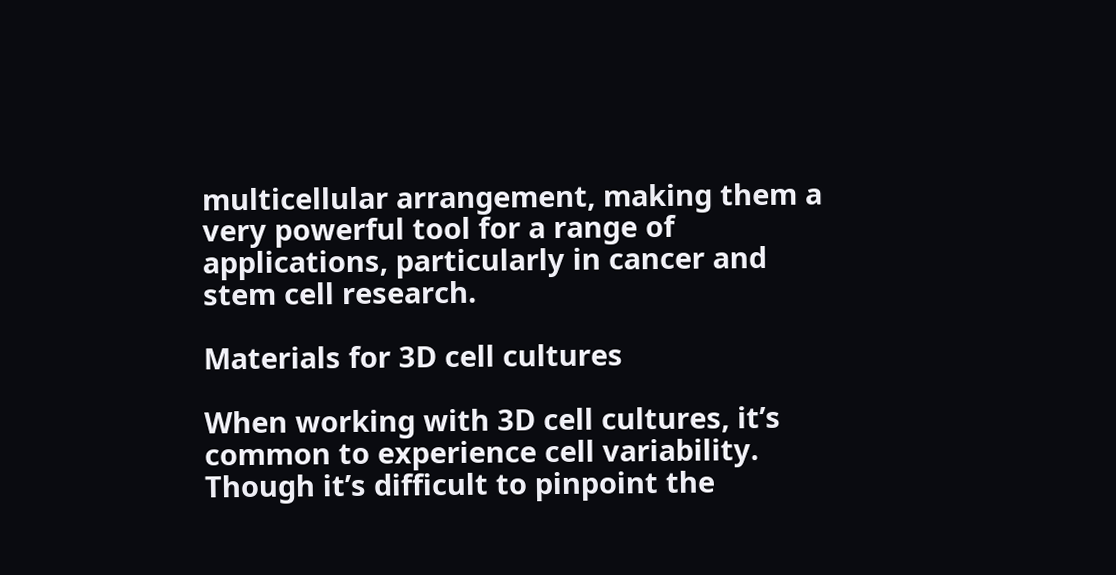multicellular arrangement, making them a very powerful tool for a range of applications, particularly in cancer and stem cell research.

Materials for 3D cell cultures

When working with 3D cell cultures, it’s common to experience cell variability. Though it’s difficult to pinpoint the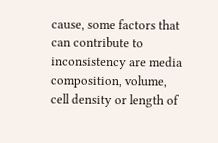cause, some factors that can contribute to inconsistency are media composition, volume, cell density or length of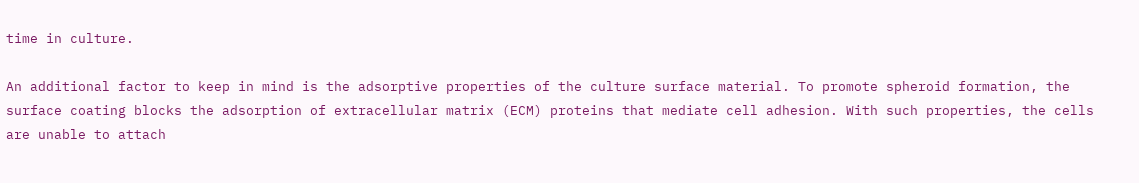time in culture.

An additional factor to keep in mind is the adsorptive properties of the culture surface material. To promote spheroid formation, the surface coating blocks the adsorption of extracellular matrix (ECM) proteins that mediate cell adhesion. With such properties, the cells are unable to attach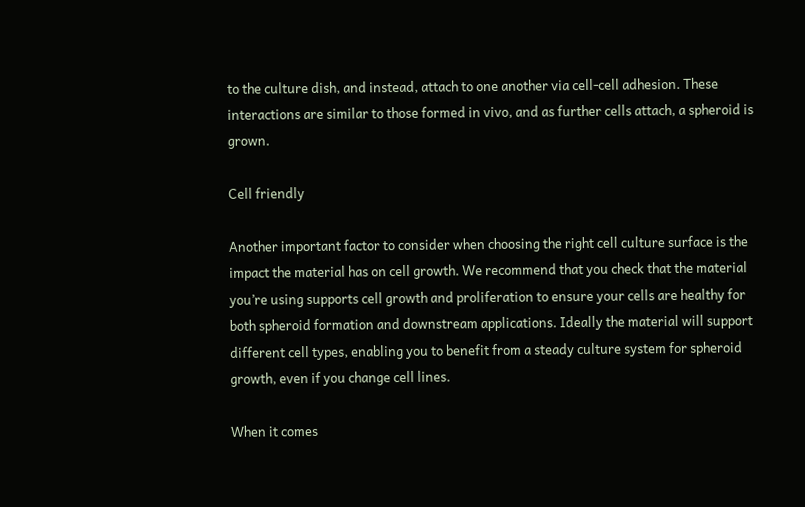to the culture dish, and instead, attach to one another via cell-cell adhesion. These interactions are similar to those formed in vivo, and as further cells attach, a spheroid is grown.

Cell friendly

Another important factor to consider when choosing the right cell culture surface is the impact the material has on cell growth. We recommend that you check that the material you’re using supports cell growth and proliferation to ensure your cells are healthy for both spheroid formation and downstream applications. Ideally the material will support different cell types, enabling you to benefit from a steady culture system for spheroid growth, even if you change cell lines.

When it comes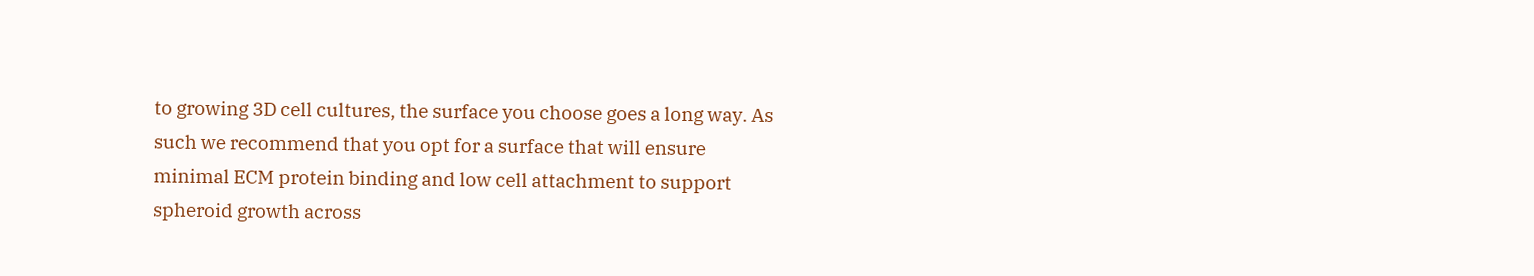to growing 3D cell cultures, the surface you choose goes a long way. As such we recommend that you opt for a surface that will ensure minimal ECM protein binding and low cell attachment to support spheroid growth across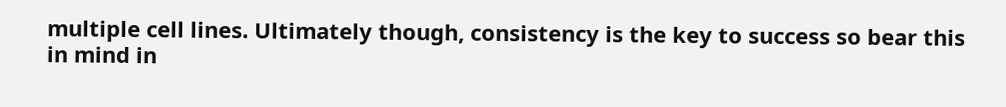multiple cell lines. Ultimately though, consistency is the key to success so bear this in mind in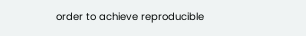order to achieve reproducible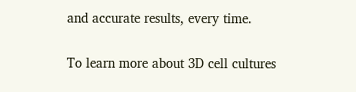and accurate results, every time.

To learn more about 3D cell cultures